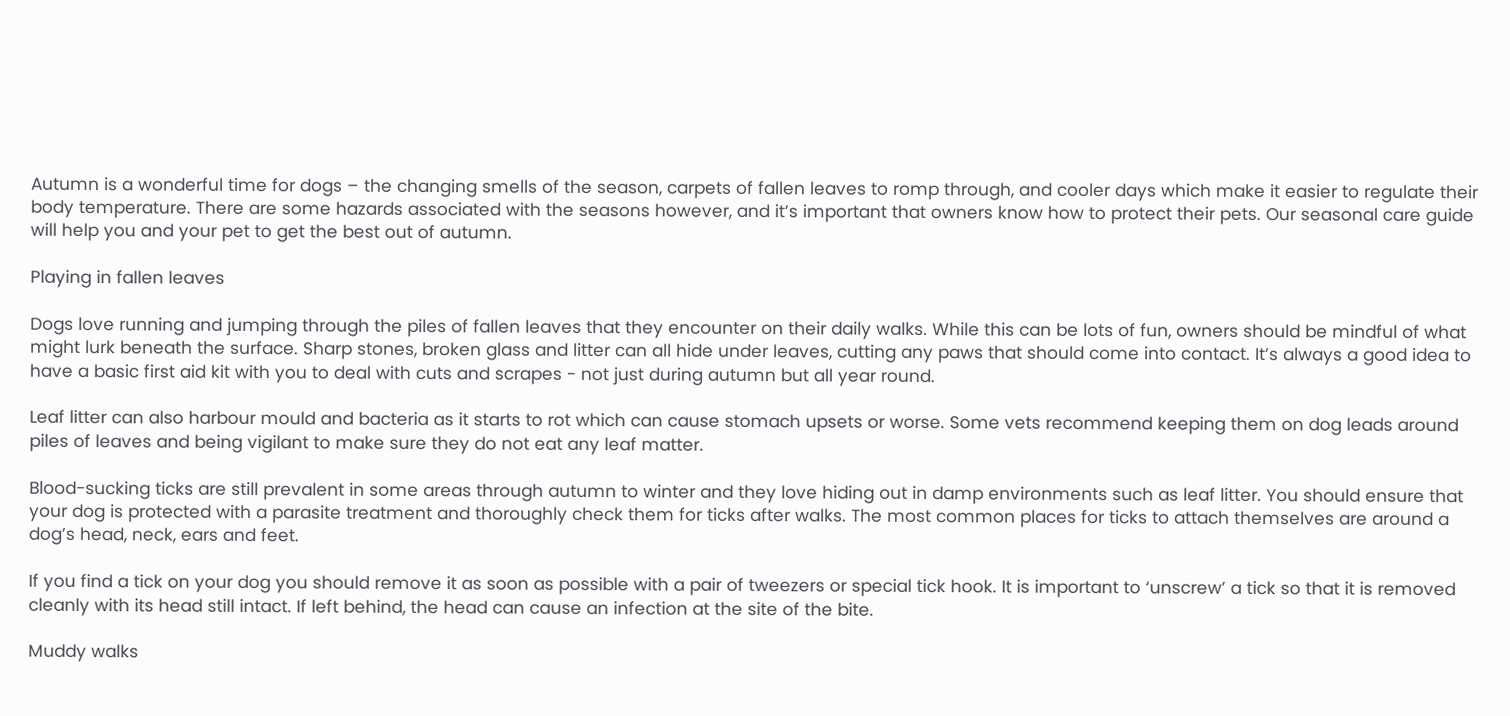Autumn is a wonderful time for dogs – the changing smells of the season, carpets of fallen leaves to romp through, and cooler days which make it easier to regulate their body temperature. There are some hazards associated with the seasons however, and it’s important that owners know how to protect their pets. Our seasonal care guide will help you and your pet to get the best out of autumn.

Playing in fallen leaves

Dogs love running and jumping through the piles of fallen leaves that they encounter on their daily walks. While this can be lots of fun, owners should be mindful of what might lurk beneath the surface. Sharp stones, broken glass and litter can all hide under leaves, cutting any paws that should come into contact. It’s always a good idea to have a basic first aid kit with you to deal with cuts and scrapes - not just during autumn but all year round.

Leaf litter can also harbour mould and bacteria as it starts to rot which can cause stomach upsets or worse. Some vets recommend keeping them on dog leads around piles of leaves and being vigilant to make sure they do not eat any leaf matter.

Blood-sucking ticks are still prevalent in some areas through autumn to winter and they love hiding out in damp environments such as leaf litter. You should ensure that your dog is protected with a parasite treatment and thoroughly check them for ticks after walks. The most common places for ticks to attach themselves are around a dog’s head, neck, ears and feet.

If you find a tick on your dog you should remove it as soon as possible with a pair of tweezers or special tick hook. It is important to ‘unscrew’ a tick so that it is removed cleanly with its head still intact. If left behind, the head can cause an infection at the site of the bite.

Muddy walks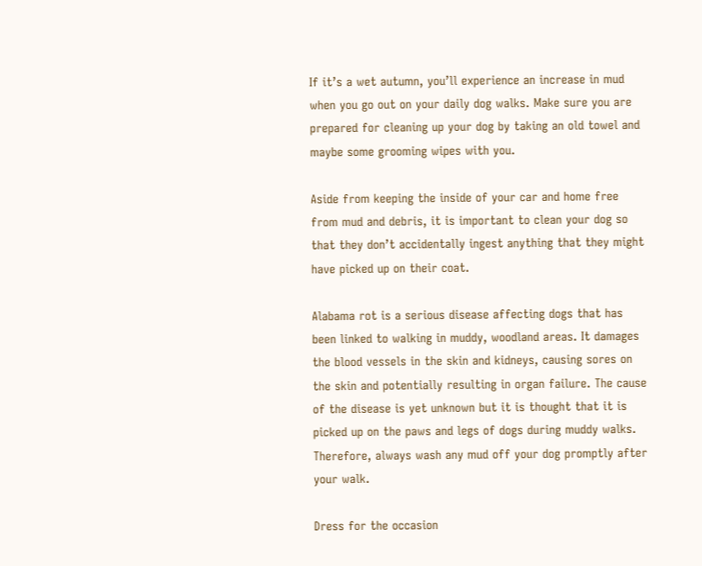If it’s a wet autumn, you’ll experience an increase in mud when you go out on your daily dog walks. Make sure you are prepared for cleaning up your dog by taking an old towel and maybe some grooming wipes with you.

Aside from keeping the inside of your car and home free from mud and debris, it is important to clean your dog so that they don’t accidentally ingest anything that they might have picked up on their coat.

Alabama rot is a serious disease affecting dogs that has been linked to walking in muddy, woodland areas. It damages the blood vessels in the skin and kidneys, causing sores on the skin and potentially resulting in organ failure. The cause of the disease is yet unknown but it is thought that it is picked up on the paws and legs of dogs during muddy walks. Therefore, always wash any mud off your dog promptly after your walk.

Dress for the occasion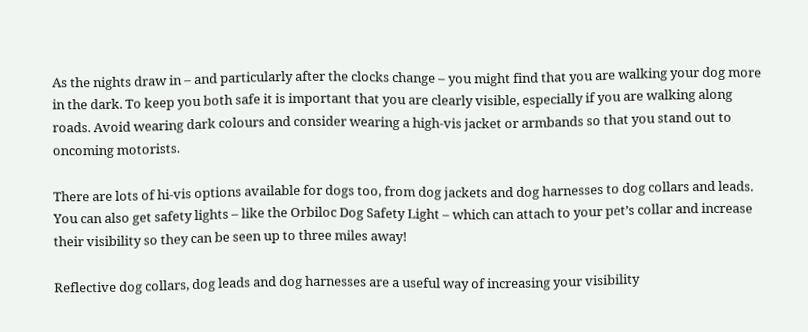As the nights draw in – and particularly after the clocks change – you might find that you are walking your dog more in the dark. To keep you both safe it is important that you are clearly visible, especially if you are walking along roads. Avoid wearing dark colours and consider wearing a high-vis jacket or armbands so that you stand out to oncoming motorists.

There are lots of hi-vis options available for dogs too, from dog jackets and dog harnesses to dog collars and leads. You can also get safety lights – like the Orbiloc Dog Safety Light – which can attach to your pet’s collar and increase their visibility so they can be seen up to three miles away!

Reflective dog collars, dog leads and dog harnesses are a useful way of increasing your visibility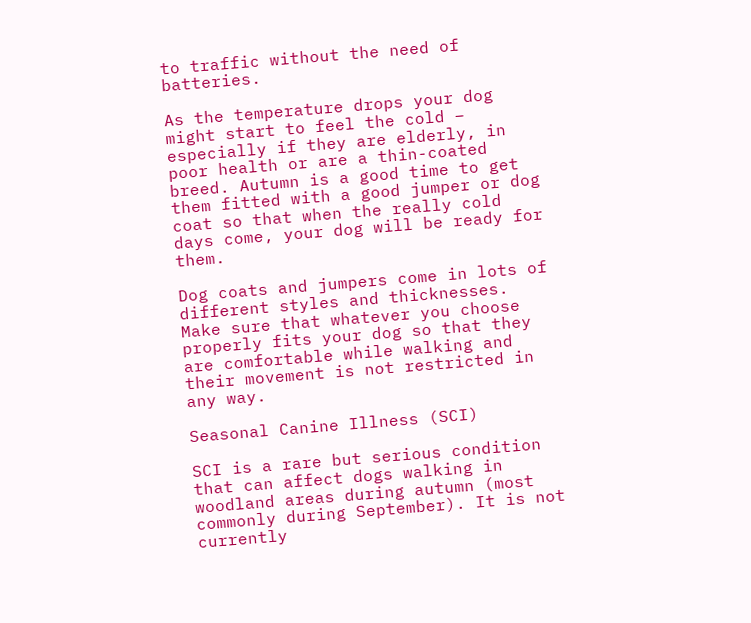to traffic without the need of batteries.

As the temperature drops your dog might start to feel the cold – especially if they are elderly, in poor health or are a thin-coated breed. Autumn is a good time to get them fitted with a good jumper or dog coat so that when the really cold days come, your dog will be ready for them.

Dog coats and jumpers come in lots of different styles and thicknesses. Make sure that whatever you choose properly fits your dog so that they are comfortable while walking and their movement is not restricted in any way.

Seasonal Canine Illness (SCI)

SCI is a rare but serious condition that can affect dogs walking in woodland areas during autumn (most commonly during September). It is not currently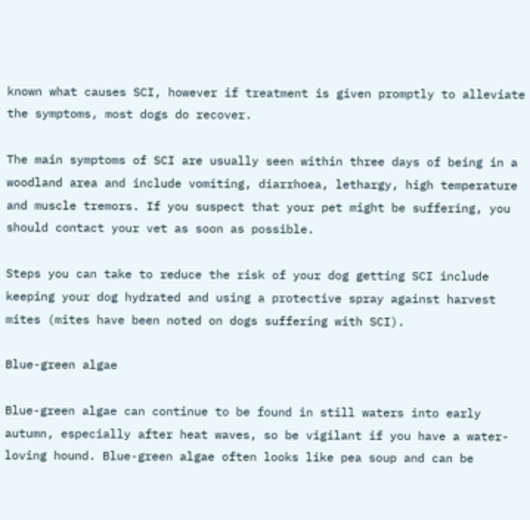known what causes SCI, however if treatment is given promptly to alleviate the symptoms, most dogs do recover.

The main symptoms of SCI are usually seen within three days of being in a woodland area and include vomiting, diarrhoea, lethargy, high temperature and muscle tremors. If you suspect that your pet might be suffering, you should contact your vet as soon as possible.

Steps you can take to reduce the risk of your dog getting SCI include keeping your dog hydrated and using a protective spray against harvest mites (mites have been noted on dogs suffering with SCI).

Blue-green algae

Blue-green algae can continue to be found in still waters into early autumn, especially after heat waves, so be vigilant if you have a water-loving hound. Blue-green algae often looks like pea soup and can be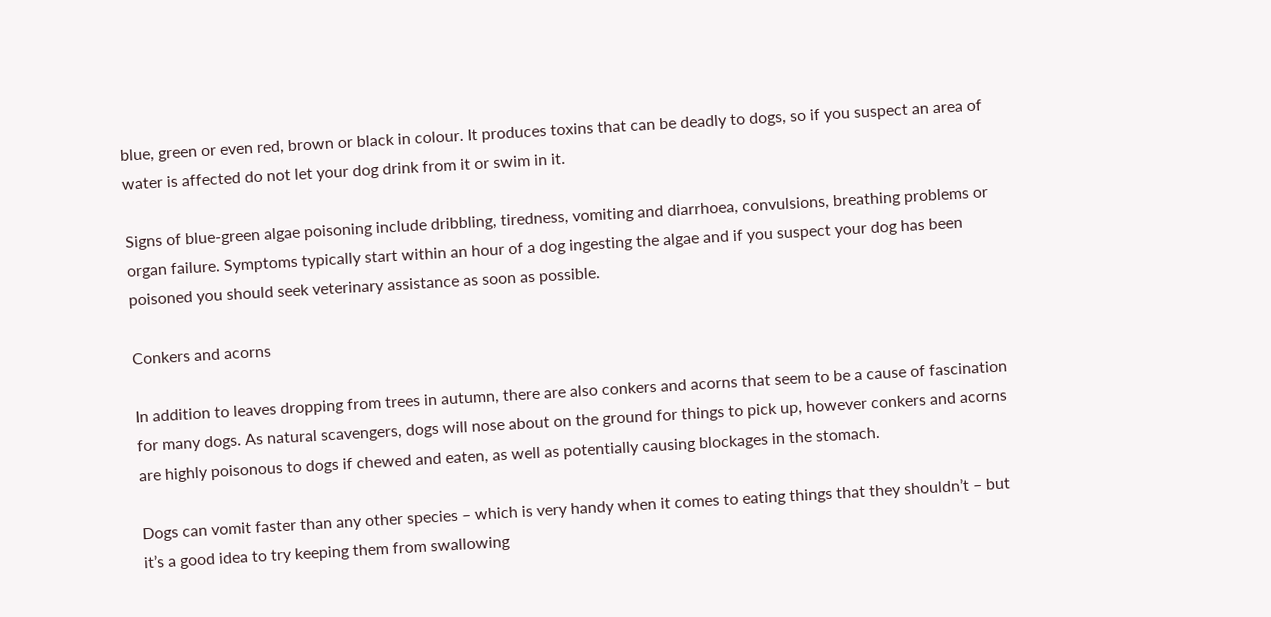blue, green or even red, brown or black in colour. It produces toxins that can be deadly to dogs, so if you suspect an area of water is affected do not let your dog drink from it or swim in it.

Signs of blue-green algae poisoning include dribbling, tiredness, vomiting and diarrhoea, convulsions, breathing problems or organ failure. Symptoms typically start within an hour of a dog ingesting the algae and if you suspect your dog has been poisoned you should seek veterinary assistance as soon as possible.

Conkers and acorns

In addition to leaves dropping from trees in autumn, there are also conkers and acorns that seem to be a cause of fascination for many dogs. As natural scavengers, dogs will nose about on the ground for things to pick up, however conkers and acorns are highly poisonous to dogs if chewed and eaten, as well as potentially causing blockages in the stomach.

Dogs can vomit faster than any other species – which is very handy when it comes to eating things that they shouldn’t – but it’s a good idea to try keeping them from swallowing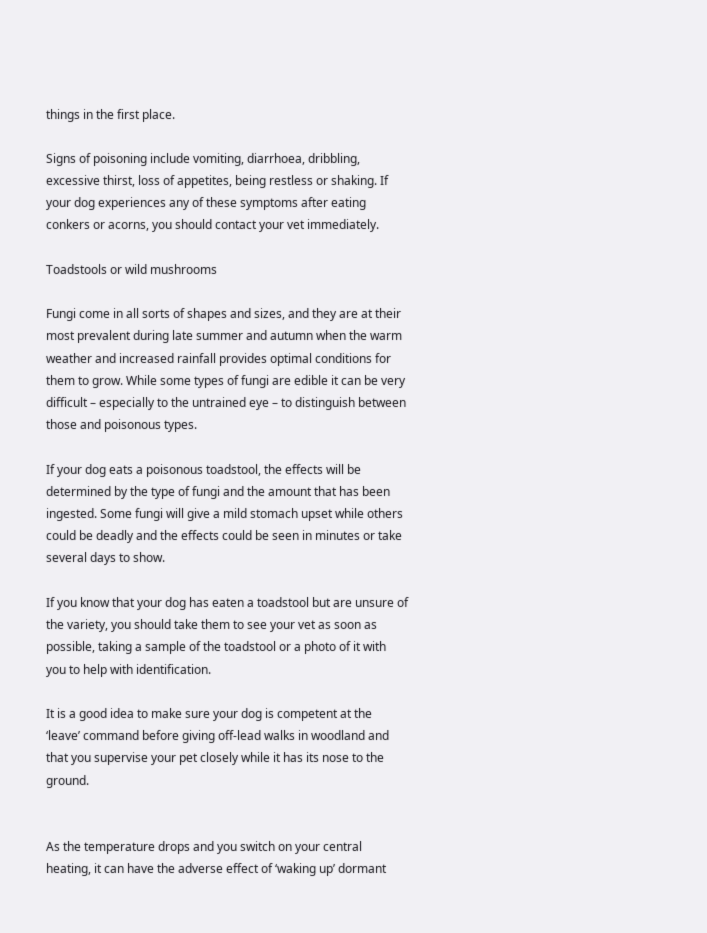things in the first place.

Signs of poisoning include vomiting, diarrhoea, dribbling, excessive thirst, loss of appetites, being restless or shaking. If your dog experiences any of these symptoms after eating conkers or acorns, you should contact your vet immediately.

Toadstools or wild mushrooms

Fungi come in all sorts of shapes and sizes, and they are at their most prevalent during late summer and autumn when the warm weather and increased rainfall provides optimal conditions for them to grow. While some types of fungi are edible it can be very difficult – especially to the untrained eye – to distinguish between those and poisonous types.

If your dog eats a poisonous toadstool, the effects will be determined by the type of fungi and the amount that has been ingested. Some fungi will give a mild stomach upset while others could be deadly and the effects could be seen in minutes or take several days to show.

If you know that your dog has eaten a toadstool but are unsure of the variety, you should take them to see your vet as soon as possible, taking a sample of the toadstool or a photo of it with you to help with identification.

It is a good idea to make sure your dog is competent at the ‘leave’ command before giving off-lead walks in woodland and that you supervise your pet closely while it has its nose to the ground.


As the temperature drops and you switch on your central heating, it can have the adverse effect of ‘waking up’ dormant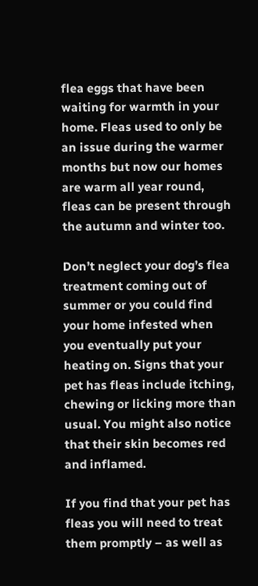flea eggs that have been waiting for warmth in your home. Fleas used to only be an issue during the warmer months but now our homes are warm all year round, fleas can be present through the autumn and winter too.

Don’t neglect your dog’s flea treatment coming out of summer or you could find your home infested when you eventually put your heating on. Signs that your pet has fleas include itching, chewing or licking more than usual. You might also notice that their skin becomes red and inflamed.

If you find that your pet has fleas you will need to treat them promptly – as well as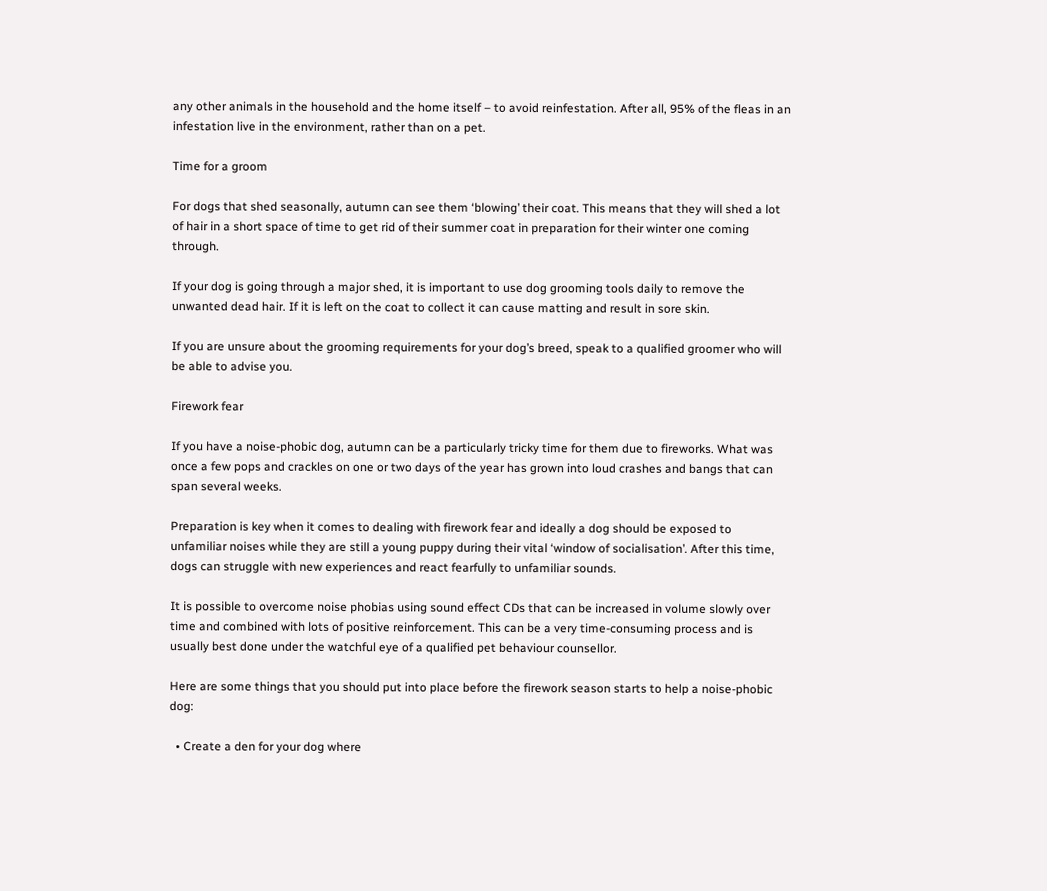any other animals in the household and the home itself – to avoid reinfestation. After all, 95% of the fleas in an infestation live in the environment, rather than on a pet.

Time for a groom

For dogs that shed seasonally, autumn can see them ‘blowing’ their coat. This means that they will shed a lot of hair in a short space of time to get rid of their summer coat in preparation for their winter one coming through.

If your dog is going through a major shed, it is important to use dog grooming tools daily to remove the unwanted dead hair. If it is left on the coat to collect it can cause matting and result in sore skin.

If you are unsure about the grooming requirements for your dog’s breed, speak to a qualified groomer who will be able to advise you.

Firework fear

If you have a noise-phobic dog, autumn can be a particularly tricky time for them due to fireworks. What was once a few pops and crackles on one or two days of the year has grown into loud crashes and bangs that can span several weeks.

Preparation is key when it comes to dealing with firework fear and ideally a dog should be exposed to unfamiliar noises while they are still a young puppy during their vital ‘window of socialisation’. After this time, dogs can struggle with new experiences and react fearfully to unfamiliar sounds.

It is possible to overcome noise phobias using sound effect CDs that can be increased in volume slowly over time and combined with lots of positive reinforcement. This can be a very time-consuming process and is usually best done under the watchful eye of a qualified pet behaviour counsellor.

Here are some things that you should put into place before the firework season starts to help a noise-phobic dog:

  • Create a den for your dog where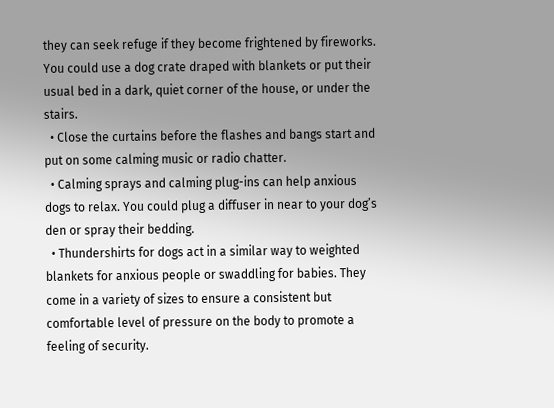they can seek refuge if they become frightened by fireworks. You could use a dog crate draped with blankets or put their usual bed in a dark, quiet corner of the house, or under the stairs.
  • Close the curtains before the flashes and bangs start and put on some calming music or radio chatter.
  • Calming sprays and calming plug-ins can help anxious dogs to relax. You could plug a diffuser in near to your dog’s den or spray their bedding.
  • Thundershirts for dogs act in a similar way to weighted blankets for anxious people or swaddling for babies. They come in a variety of sizes to ensure a consistent but comfortable level of pressure on the body to promote a feeling of security.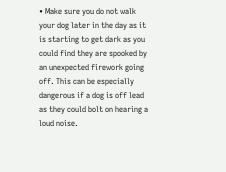• Make sure you do not walk your dog later in the day as it is starting to get dark as you could find they are spooked by an unexpected firework going off. This can be especially dangerous if a dog is off lead as they could bolt on hearing a loud noise.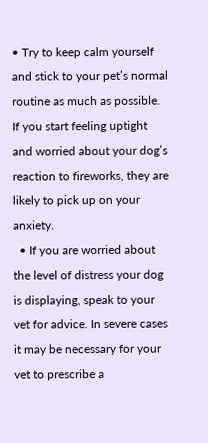• Try to keep calm yourself and stick to your pet’s normal routine as much as possible. If you start feeling uptight and worried about your dog’s reaction to fireworks, they are likely to pick up on your anxiety.
  • If you are worried about the level of distress your dog is displaying, speak to your vet for advice. In severe cases it may be necessary for your vet to prescribe a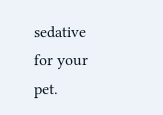sedative for your pet.